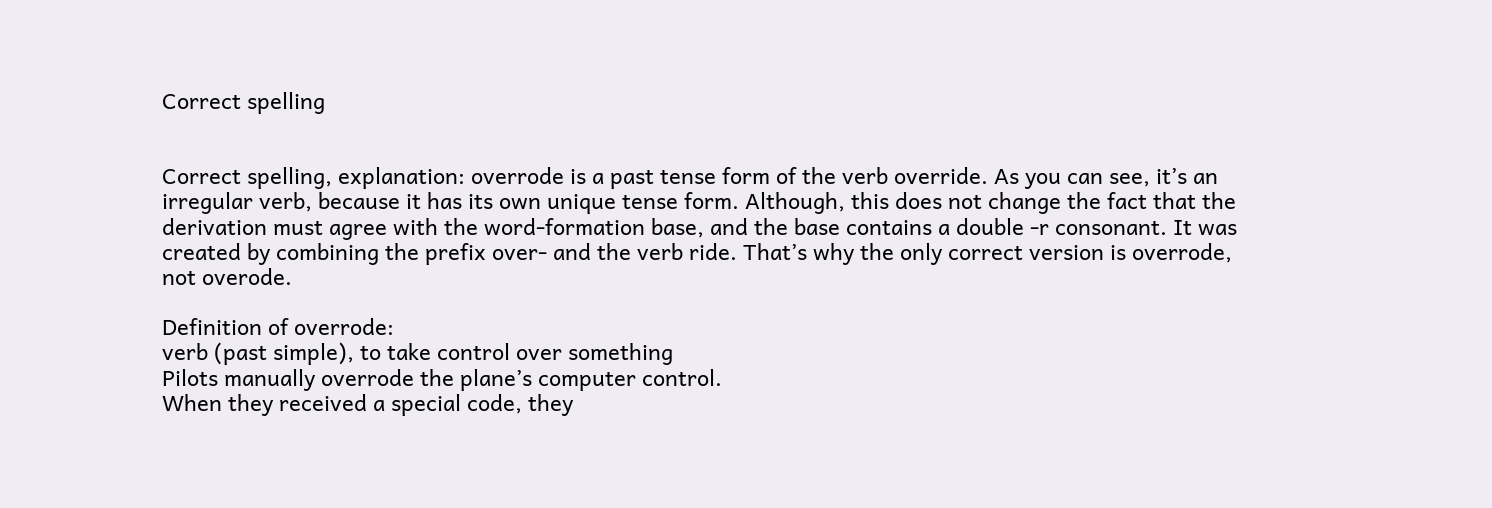Correct spelling


Correct spelling, explanation: overrode is a past tense form of the verb override. As you can see, it’s an irregular verb, because it has its own unique tense form. Although, this does not change the fact that the derivation must agree with the word-formation base, and the base contains a double -r consonant. It was created by combining the prefix over- and the verb ride. That’s why the only correct version is overrode, not overode.

Definition of overrode:
verb (past simple), to take control over something
Pilots manually overrode the plane’s computer control.
When they received a special code, they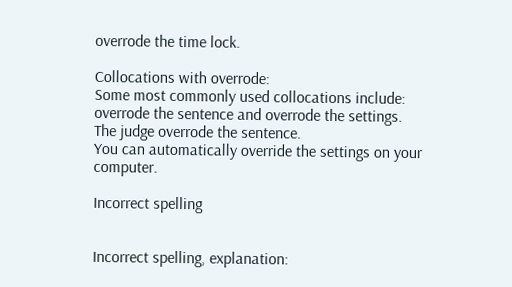overrode the time lock.

Collocations with overrode:
Some most commonly used collocations include: overrode the sentence and overrode the settings.
The judge overrode the sentence.
You can automatically override the settings on your computer.

Incorrect spelling


Incorrect spelling, explanation: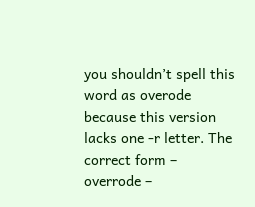you shouldn’t spell this word as overode because this version lacks one -r letter. The correct form – overrode –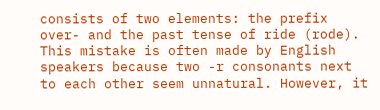consists of two elements: the prefix over- and the past tense of ride (rode). This mistake is often made by English speakers because two -r consonants next to each other seem unnatural. However, it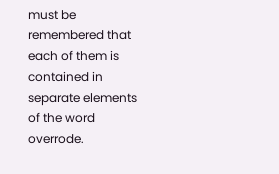must be remembered that each of them is contained in separate elements of the word overrode.